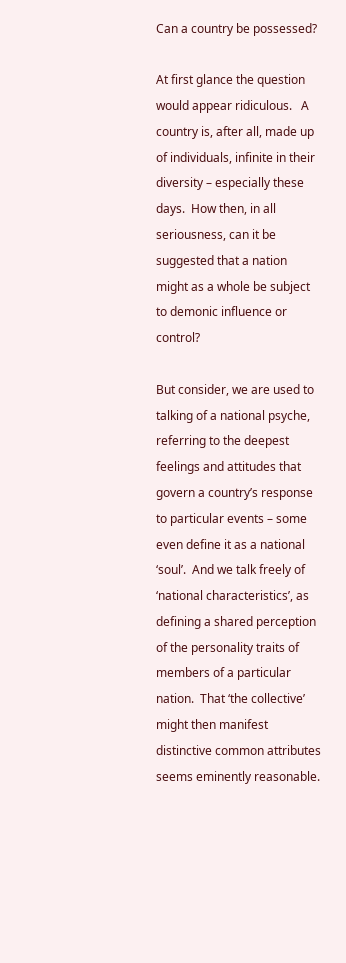Can a country be possessed?

At first glance the question would appear ridiculous.   A country is, after all, made up of individuals, infinite in their diversity – especially these days.  How then, in all seriousness, can it be suggested that a nation might as a whole be subject to demonic influence or control?

But consider, we are used to talking of a national psyche, referring to the deepest feelings and attitudes that govern a country’s response to particular events – some even define it as a national ‘soul’.  And we talk freely of ‘national characteristics’, as defining a shared perception of the personality traits of members of a particular nation.  That ‘the collective’ might then manifest distinctive common attributes seems eminently reasonable.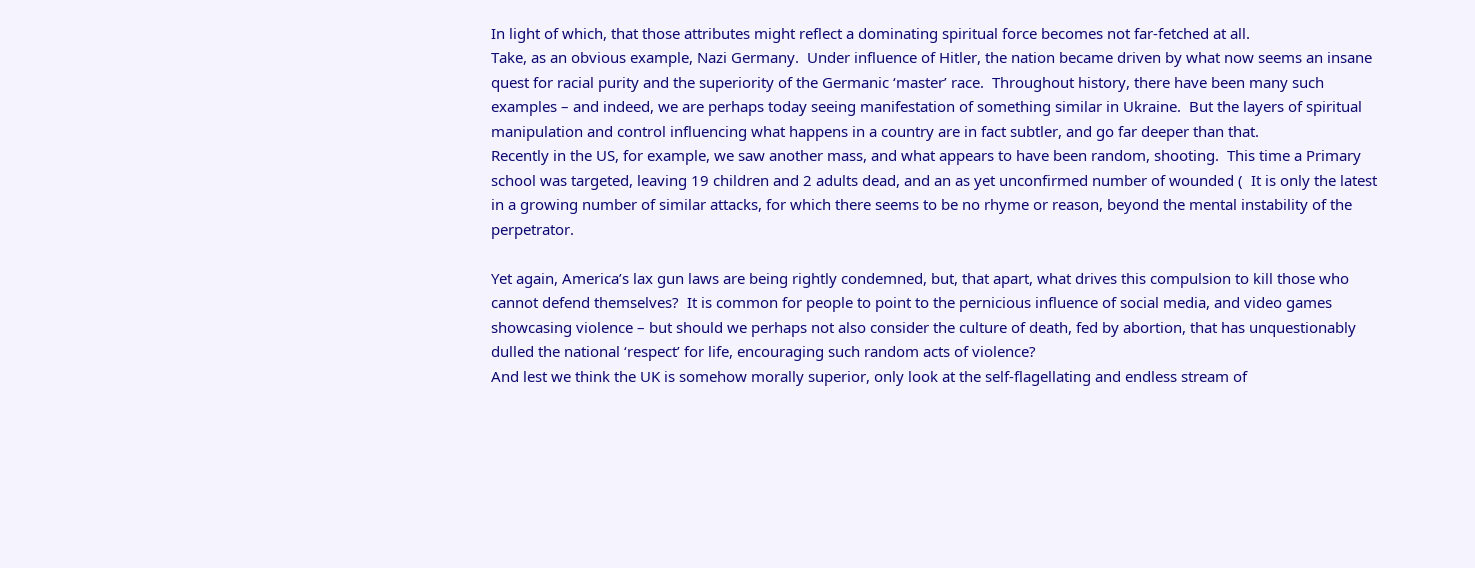In light of which, that those attributes might reflect a dominating spiritual force becomes not far-fetched at all.
Take, as an obvious example, Nazi Germany.  Under influence of Hitler, the nation became driven by what now seems an insane quest for racial purity and the superiority of the Germanic ‘master’ race.  Throughout history, there have been many such examples – and indeed, we are perhaps today seeing manifestation of something similar in Ukraine.  But the layers of spiritual manipulation and control influencing what happens in a country are in fact subtler, and go far deeper than that.
Recently in the US, for example, we saw another mass, and what appears to have been random, shooting.  This time a Primary school was targeted, leaving 19 children and 2 adults dead, and an as yet unconfirmed number of wounded (  It is only the latest in a growing number of similar attacks, for which there seems to be no rhyme or reason, beyond the mental instability of the perpetrator.

Yet again, America’s lax gun laws are being rightly condemned, but, that apart, what drives this compulsion to kill those who cannot defend themselves?  It is common for people to point to the pernicious influence of social media, and video games showcasing violence – but should we perhaps not also consider the culture of death, fed by abortion, that has unquestionably dulled the national ‘respect’ for life, encouraging such random acts of violence?
And lest we think the UK is somehow morally superior, only look at the self-flagellating and endless stream of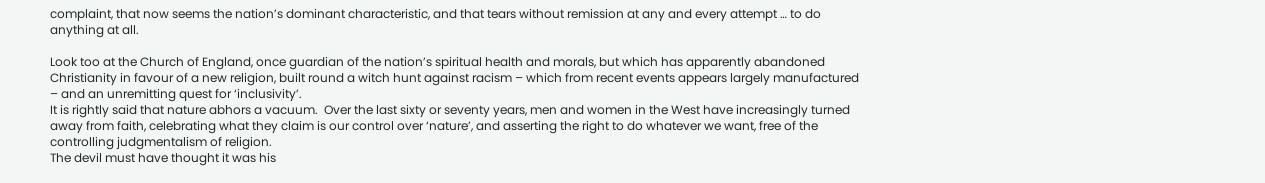complaint, that now seems the nation’s dominant characteristic, and that tears without remission at any and every attempt … to do anything at all.

Look too at the Church of England, once guardian of the nation’s spiritual health and morals, but which has apparently abandoned Christianity in favour of a new religion, built round a witch hunt against racism – which from recent events appears largely manufactured – and an unremitting quest for ‘inclusivity’.
It is rightly said that nature abhors a vacuum.  Over the last sixty or seventy years, men and women in the West have increasingly turned away from faith, celebrating what they claim is our control over ‘nature’, and asserting the right to do whatever we want, free of the controlling judgmentalism of religion.
The devil must have thought it was his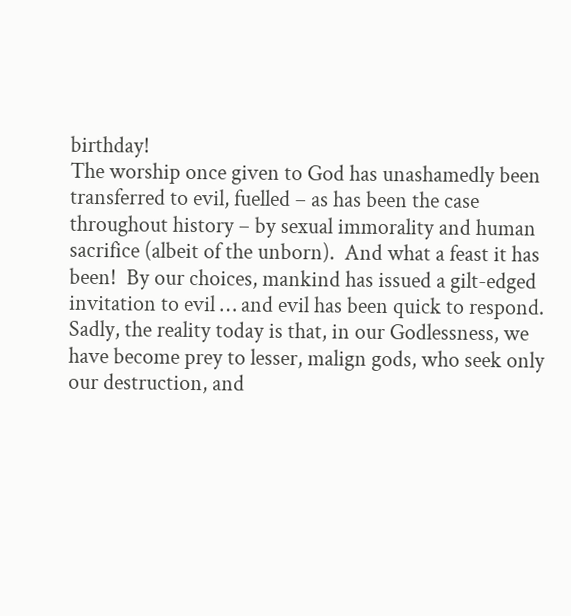birthday!
The worship once given to God has unashamedly been transferred to evil, fuelled – as has been the case throughout history – by sexual immorality and human sacrifice (albeit of the unborn).  And what a feast it has been!  By our choices, mankind has issued a gilt-edged invitation to evil … and evil has been quick to respond.
Sadly, the reality today is that, in our Godlessness, we have become prey to lesser, malign gods, who seek only our destruction, and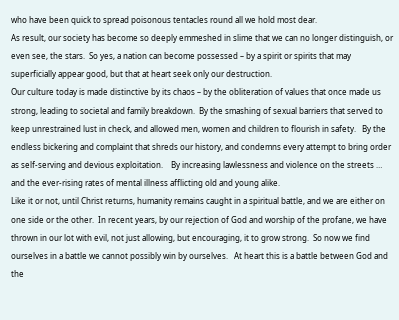who have been quick to spread poisonous tentacles round all we hold most dear.
As result, our society has become so deeply emmeshed in slime that we can no longer distinguish, or even see, the stars.  So yes, a nation can become possessed – by a spirit or spirits that may superficially appear good, but that at heart seek only our destruction.
Our culture today is made distinctive by its chaos – by the obliteration of values that once made us strong, leading to societal and family breakdown.  By the smashing of sexual barriers that served to keep unrestrained lust in check, and allowed men, women and children to flourish in safety.   By the endless bickering and complaint that shreds our history, and condemns every attempt to bring order as self-serving and devious exploitation.    By increasing lawlessness and violence on the streets … and the ever-rising rates of mental illness afflicting old and young alike.
Like it or not, until Christ returns, humanity remains caught in a spiritual battle, and we are either on one side or the other.  In recent years, by our rejection of God and worship of the profane, we have thrown in our lot with evil, not just allowing, but encouraging, it to grow strong.  So now we find ourselves in a battle we cannot possibly win by ourselves.   At heart this is a battle between God and the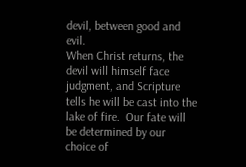devil, between good and evil.
When Christ returns, the devil will himself face judgment, and Scripture tells he will be cast into the lake of fire.  Our fate will be determined by our choice of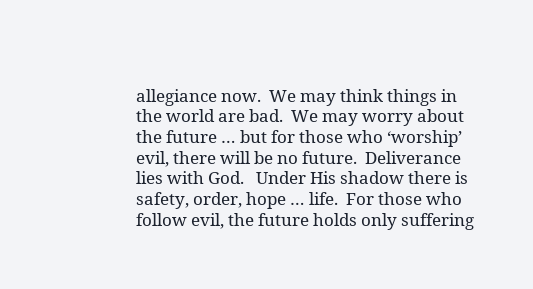allegiance now.  We may think things in the world are bad.  We may worry about the future … but for those who ‘worship’ evil, there will be no future.  Deliverance lies with God.   Under His shadow there is safety, order, hope … life.  For those who follow evil, the future holds only suffering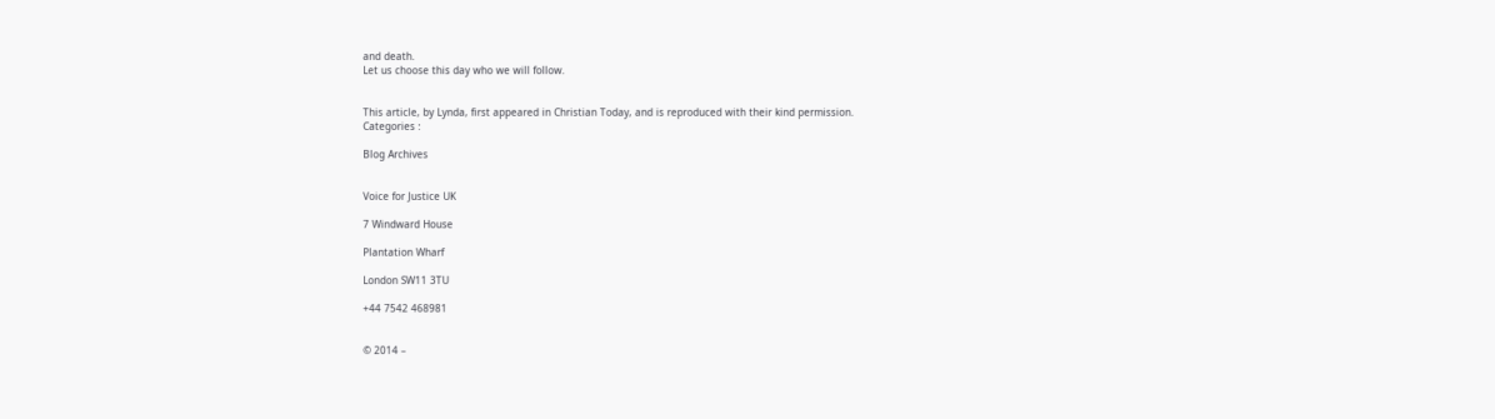and death.
Let us choose this day who we will follow.


This article, by Lynda, first appeared in Christian Today, and is reproduced with their kind permission.
Categories :

Blog Archives


Voice for Justice UK

7 Windward House

Plantation Wharf

London SW11 3TU

+44 7542 468981


© 2014 –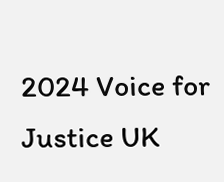2024 Voice for Justice UK